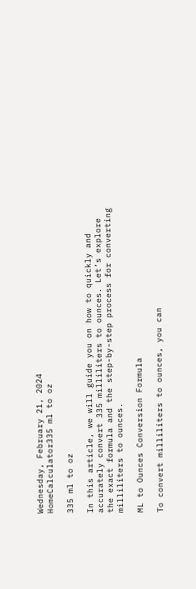Wednesday, February 21, 2024
HomeCalculator335 ml to oz

335 ml to oz

In this article, we will guide you on how to quickly and accurately convert 335 milliliters to ounces. Let’s explore the exact formula and the step-by-step process for converting milliliters to ounces.

ML to Ounces Conversion Formula

To convert milliliters to ounces, you can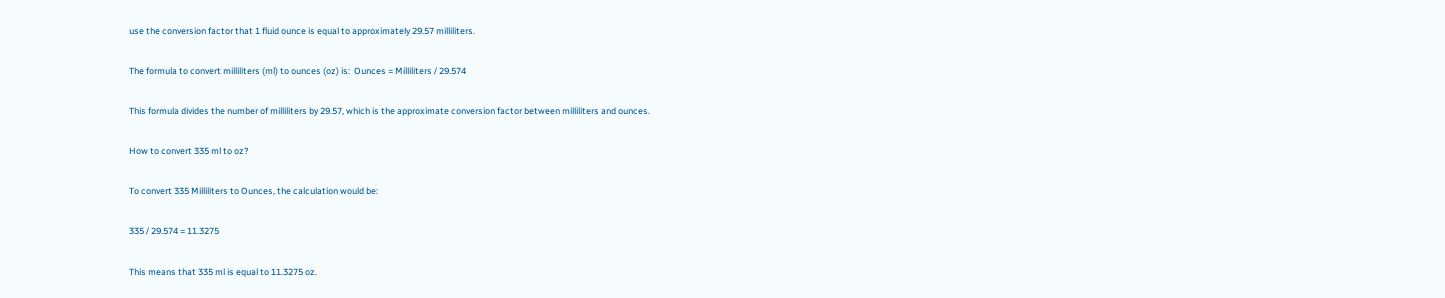use the conversion factor that 1 fluid ounce is equal to approximately 29.57 milliliters.

The formula to convert milliliters (ml) to ounces (oz) is:  Ounces = Milliliters / 29.574

This formula divides the number of milliliters by 29.57, which is the approximate conversion factor between milliliters and ounces.

How to convert 335 ml to oz?

To convert 335 Milliliters to Ounces, the calculation would be:

335 / 29.574 = 11.3275

This means that 335 ml is equal to 11.3275 oz.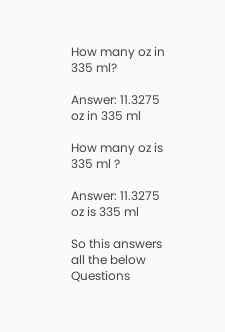How many oz in 335 ml?

Answer: 11.3275 oz in 335 ml

How many oz is 335 ml ?

Answer: 11.3275 oz is 335 ml

So this answers all the below Questions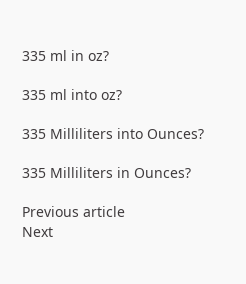335 ml in oz?

335 ml into oz?

335 Milliliters into Ounces?

335 Milliliters in Ounces?

Previous article
Next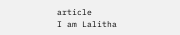article
I am Lalitha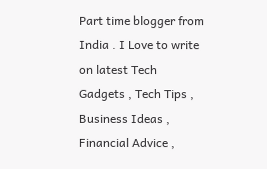Part time blogger from India . I Love to write on latest Tech Gadgets , Tech Tips , Business Ideas , Financial Advice ,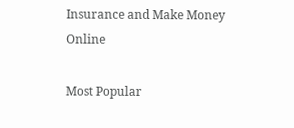Insurance and Make Money Online

Most Popular